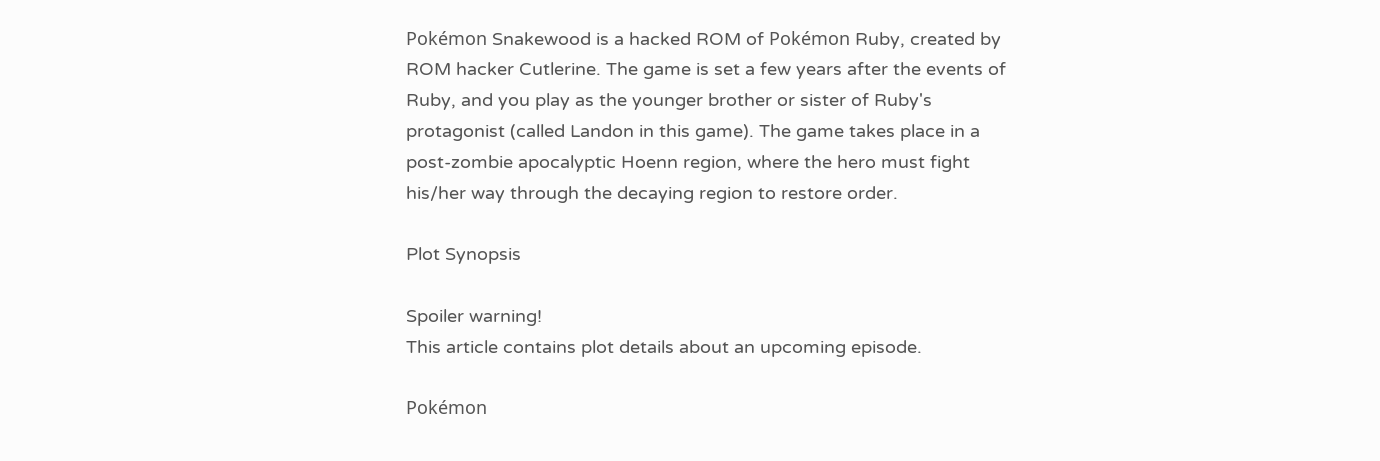Pokémon Snakewood is a hacked ROM of Pokémon Ruby, created by ROM hacker Cutlerine. The game is set a few years after the events of Ruby, and you play as the younger brother or sister of Ruby's protagonist (called Landon in this game). The game takes place in a post-zombie apocalyptic Hoenn region, where the hero must fight his/her way through the decaying region to restore order.

Plot Synopsis

Spoiler warning!
This article contains plot details about an upcoming episode.

Pokémon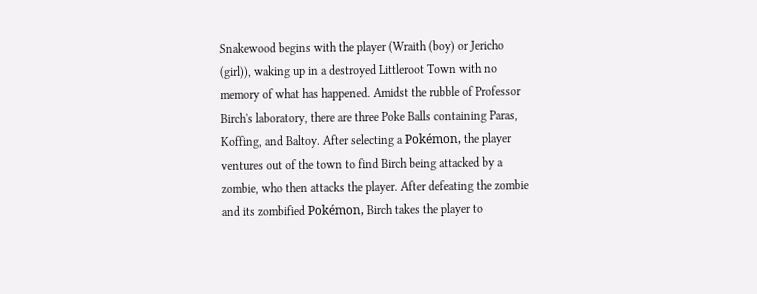Snakewood begins with the player (Wraith (boy) or Jericho (girl)), waking up in a destroyed Littleroot Town with no memory of what has happened. Amidst the rubble of Professor Birch's laboratory, there are three Poke Balls containing Paras, Koffing, and Baltoy. After selecting a Pokémon, the player ventures out of the town to find Birch being attacked by a zombie, who then attacks the player. After defeating the zombie and its zombified Pokémon, Birch takes the player to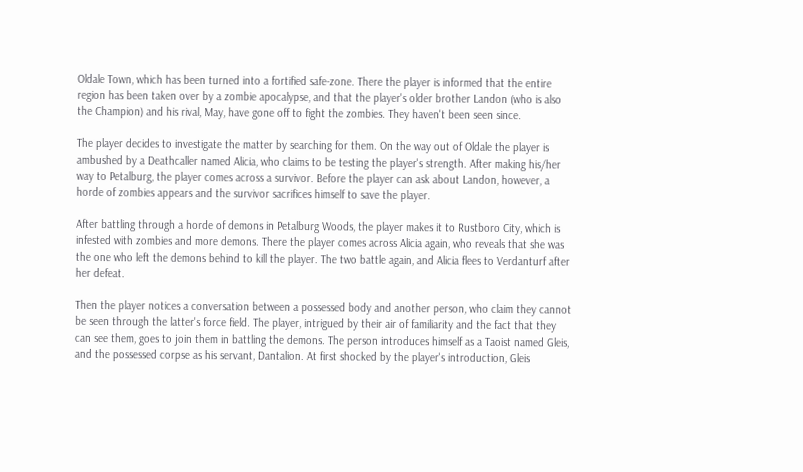Oldale Town, which has been turned into a fortified safe-zone. There the player is informed that the entire region has been taken over by a zombie apocalypse, and that the player's older brother Landon (who is also the Champion) and his rival, May, have gone off to fight the zombies. They haven't been seen since.

The player decides to investigate the matter by searching for them. On the way out of Oldale the player is ambushed by a Deathcaller named Alicia, who claims to be testing the player's strength. After making his/her way to Petalburg, the player comes across a survivor. Before the player can ask about Landon, however, a horde of zombies appears and the survivor sacrifices himself to save the player.

After battling through a horde of demons in Petalburg Woods, the player makes it to Rustboro City, which is infested with zombies and more demons. There the player comes across Alicia again, who reveals that she was the one who left the demons behind to kill the player. The two battle again, and Alicia flees to Verdanturf after her defeat.

Then the player notices a conversation between a possessed body and another person, who claim they cannot be seen through the latter's force field. The player, intrigued by their air of familiarity and the fact that they can see them, goes to join them in battling the demons. The person introduces himself as a Taoist named Gleis, and the possessed corpse as his servant, Dantalion. At first shocked by the player's introduction, Gleis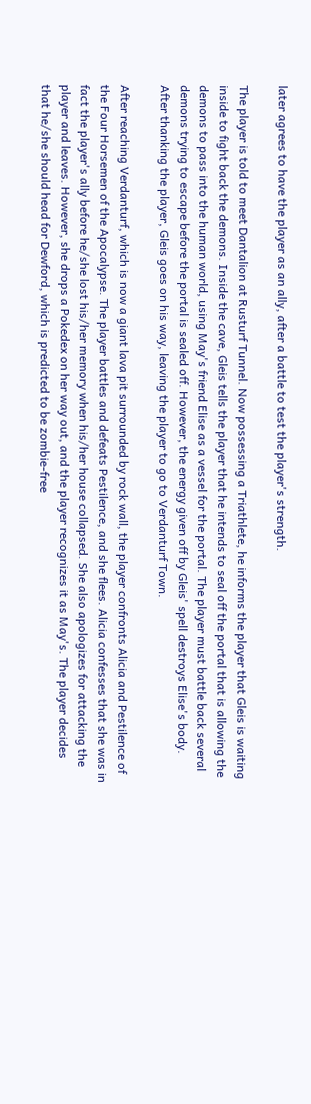later agrees to have the player as an ally, after a battle to test the player's strength.

The player is told to meet Dantalion at Rusturf Tunnel. Now possessing a Triathlete, he informs the player that Gleis is waiting inside to fight back the demons. Inside the cave, Gleis tells the player that he intends to seal off the portal that is allowing the demons to pass into the human world, using May's friend Elise as a vessel for the portal. The player must battle back several demons trying to escape before the portal is sealed off. However, the energy given off by Gleis' spell destroys Elise's body. After thanking the player, Gleis goes on his way, leaving the player to go to Verdanturf Town.

After reaching Verdanturf, which is now a giant lava pit surrounded by rock wall, the player confronts Alicia and Pestilence of the Four Horsemen of the Apocalypse. The player battles and defeats Pestilence, and she flees. Alicia confesses that she was in fact the player's ally before he/she lost his/her memory when his/her house collapsed. She also apologizes for attacking the player and leaves. However, she drops a Pokedex on her way out, and the player recognizes it as May's. The player decides that he/she should head for Dewford, which is predicted to be zombie-free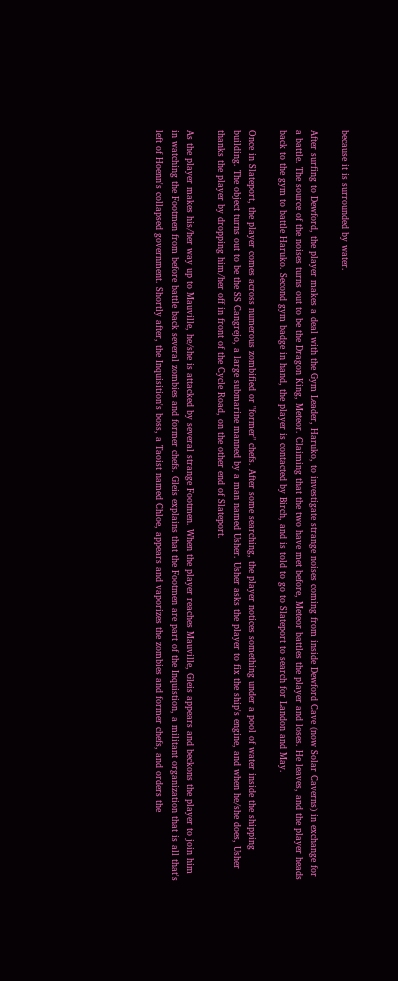because it is surrounded by water.

After surfing to Dewford, the player makes a deal with the Gym Leader, Haruko, to investigate strange noises coming from inside Dewford Cave (now Solar Caverns) in exchange for a battle. The source of the noises turns out to be the Dragon King, Meteor. Claiming that the two have met before, Meteor battles the player and loses. He leaves, and the player heads back to the gym to battle Haruko. Second gym badge in hand, the player is contacted by Birch, and is told to go to Slateport to search for Landon and May.

Once in Slateport, the player comes across numerous zombified or "former" chefs. After some searching, the player notices something under a pool of water inside the shipping building. The object turns out to be the SS Cangrejo, a large submarine manned by a man named Usher. Usher asks the player to fix the ship's engine, and when he/she does, Usher thanks the player by dropping him/her off in front of the Cycle Road, on the other end of Slateport.

As the player makes his/her way up to Mauville, he/she is attacked by several strange Footmen. When the player reaches Mauville, Gleis appears and beckons the player to join him in watching the Footmen from before battle back several zombies and former chefs. Gleis explains that the Footmen are part of the Inquistion, a militant organization that is all that's left of Hoenn's collapsed government. Shortly after, the Inquisition's boss, a Taoist named Chloe, appears and vaporizes the zombies and former chefs, and orders the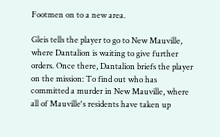Footmen on to a new area.

Gleis tells the player to go to New Mauville, where Dantalion is waiting to give further orders. Once there, Dantalion briefs the player on the mission: To find out who has committed a murder in New Mauville, where all of Mauville's residents have taken up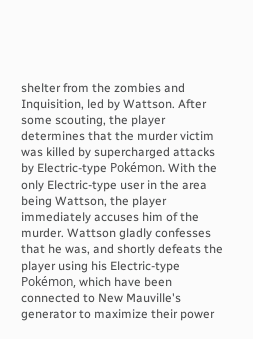shelter from the zombies and Inquisition, led by Wattson. After some scouting, the player determines that the murder victim was killed by supercharged attacks by Electric-type Pokémon. With the only Electric-type user in the area being Wattson, the player immediately accuses him of the murder. Wattson gladly confesses that he was, and shortly defeats the player using his Electric-type Pokémon, which have been connected to New Mauville's generator to maximize their power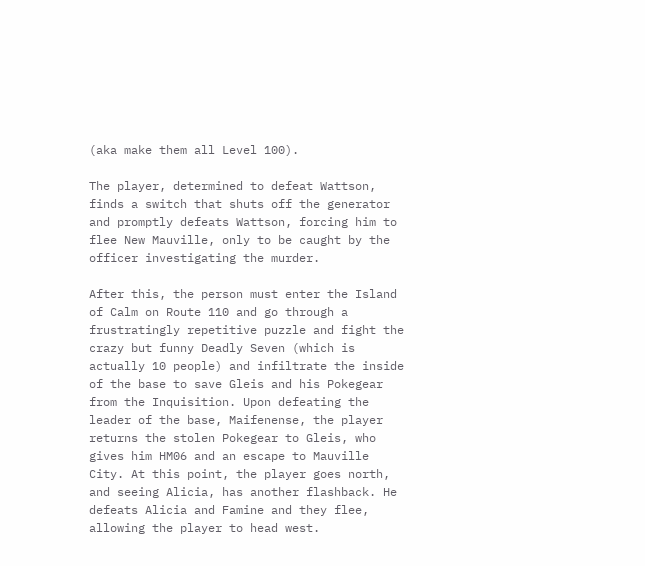(aka make them all Level 100).

The player, determined to defeat Wattson, finds a switch that shuts off the generator and promptly defeats Wattson, forcing him to flee New Mauville, only to be caught by the officer investigating the murder.

After this, the person must enter the Island of Calm on Route 110 and go through a frustratingly repetitive puzzle and fight the crazy but funny Deadly Seven (which is actually 10 people) and infiltrate the inside of the base to save Gleis and his Pokegear from the Inquisition. Upon defeating the leader of the base, Maifenense, the player returns the stolen Pokegear to Gleis, who gives him HM06 and an escape to Mauville City. At this point, the player goes north, and seeing Alicia, has another flashback. He defeats Alicia and Famine and they flee, allowing the player to head west.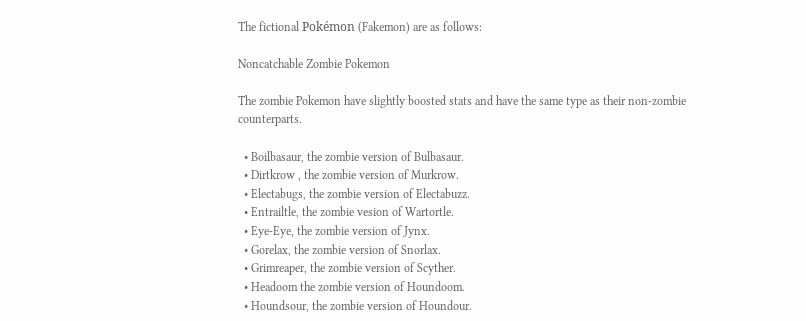The fictional Pokémon (Fakemon) are as follows:

Noncatchable Zombie Pokemon

The zombie Pokemon have slightly boosted stats and have the same type as their non-zombie counterparts.

  • Boilbasaur, the zombie version of Bulbasaur.
  • Dirtkrow , the zombie version of Murkrow.
  • Electabugs, the zombie version of Electabuzz.
  • Entrailtle, the zombie vesion of Wartortle.
  • Eye-Eye, the zombie version of Jynx.
  • Gorelax, the zombie version of Snorlax.
  • Grimreaper, the zombie version of Scyther.
  • Headoom the zombie version of Houndoom.
  • Houndsour, the zombie version of Houndour.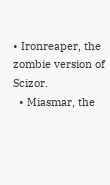• Ironreaper, the zombie version of Scizor.
  • Miasmar, the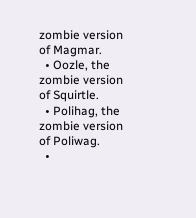zombie version of Magmar.
  • Oozle, the zombie version of Squirtle.
  • Polihag, the zombie version of Poliwag.
  •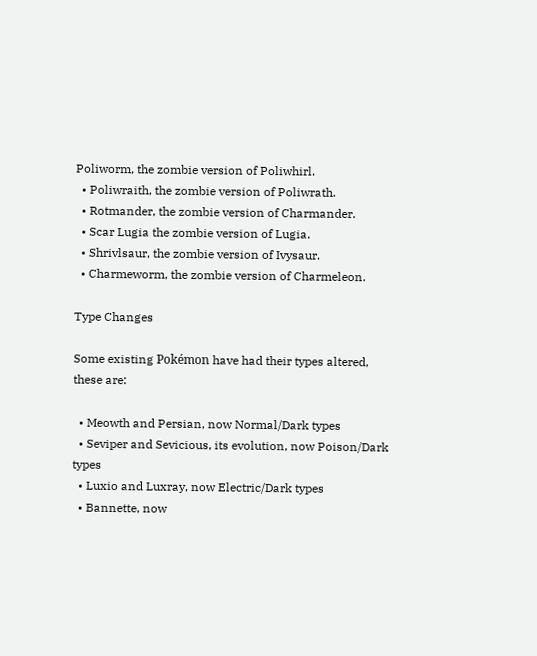Poliworm, the zombie version of Poliwhirl.
  • Poliwraith, the zombie version of Poliwrath.
  • Rotmander, the zombie version of Charmander.
  • Scar Lugia the zombie version of Lugia.
  • Shrivlsaur, the zombie version of Ivysaur.
  • Charmeworm, the zombie version of Charmeleon.

Type Changes

Some existing Pokémon have had their types altered, these are:

  • Meowth and Persian, now Normal/Dark types
  • Seviper and Sevicious, its evolution, now Poison/Dark types
  • Luxio and Luxray, now Electric/Dark types
  • Bannette, now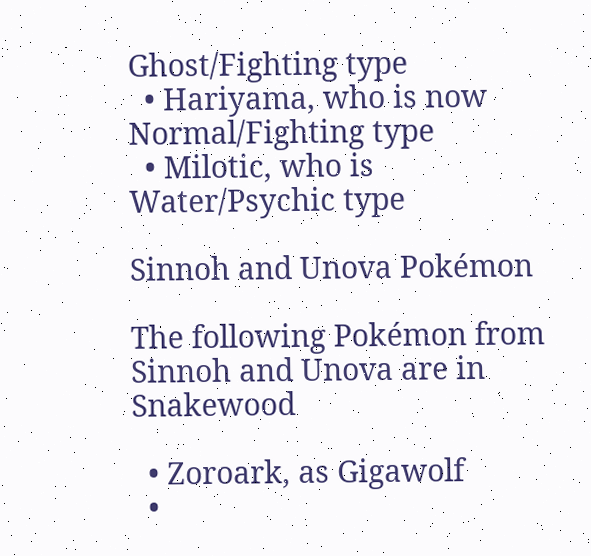Ghost/Fighting type
  • Hariyama, who is now Normal/Fighting type
  • Milotic, who is Water/Psychic type

Sinnoh and Unova Pokémon

The following Pokémon from Sinnoh and Unova are in Snakewood

  • Zoroark, as Gigawolf
  •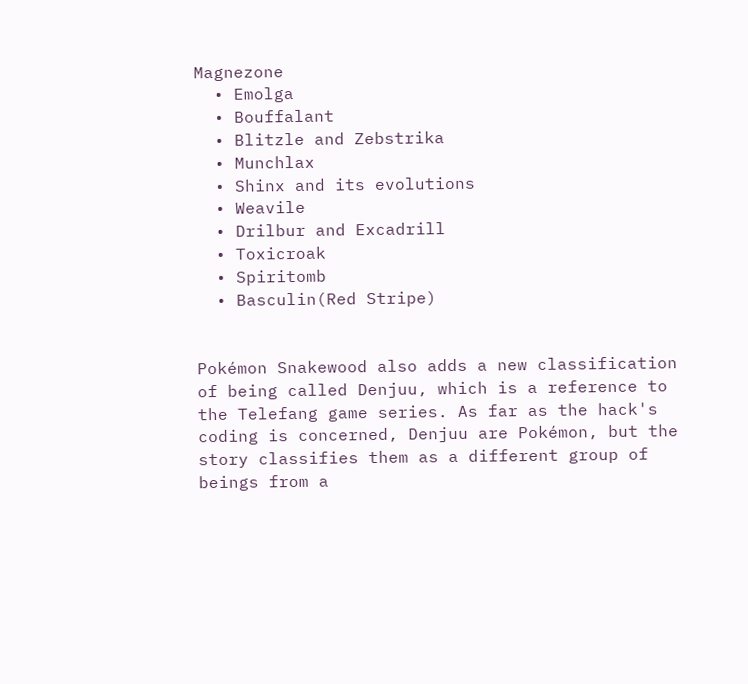Magnezone
  • Emolga
  • Bouffalant
  • Blitzle and Zebstrika
  • Munchlax
  • Shinx and its evolutions
  • Weavile
  • Drilbur and Excadrill
  • Toxicroak
  • Spiritomb
  • Basculin(Red Stripe)


Pokémon Snakewood also adds a new classification of being called Denjuu, which is a reference to the Telefang game series. As far as the hack's coding is concerned, Denjuu are Pokémon, but the story classifies them as a different group of beings from a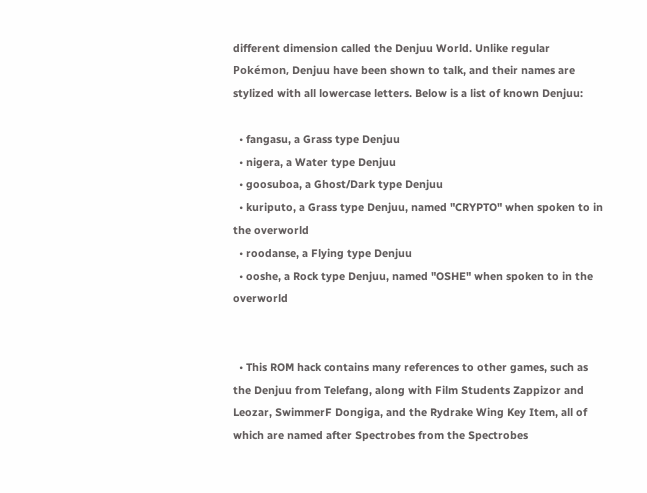different dimension called the Denjuu World. Unlike regular Pokémon, Denjuu have been shown to talk, and their names are stylized with all lowercase letters. Below is a list of known Denjuu:

  • fangasu, a Grass type Denjuu
  • nigera, a Water type Denjuu
  • goosuboa, a Ghost/Dark type Denjuu
  • kuriputo, a Grass type Denjuu, named "CRYPTO" when spoken to in the overworld
  • roodanse, a Flying type Denjuu
  • ooshe, a Rock type Denjuu, named "OSHE" when spoken to in the overworld


  • This ROM hack contains many references to other games, such as the Denjuu from Telefang, along with Film Students Zappizor and Leozar, SwimmerF Dongiga, and the Rydrake Wing Key Item, all of which are named after Spectrobes from the Spectrobes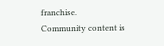franchise.
Community content is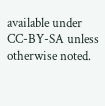available under CC-BY-SA unless otherwise noted.